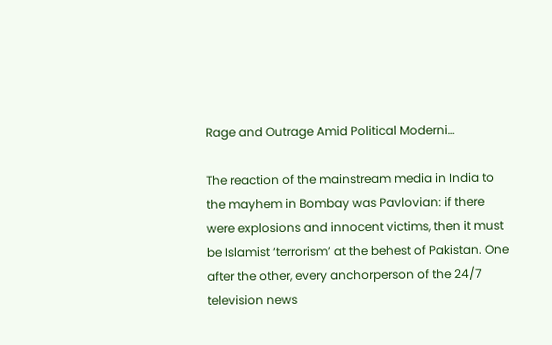Rage and Outrage Amid Political Moderni…

The reaction of the mainstream media in India to the mayhem in Bombay was Pavlovian: if there were explosions and innocent victims, then it must be Islamist ‘terrorism’ at the behest of Pakistan. One after the other, every anchorperson of the 24/7 television news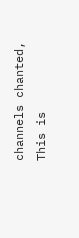channels chanted, This is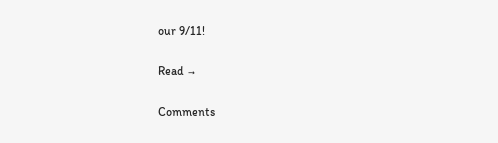our 9/11!

Read →

Comments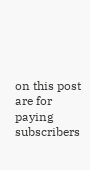on this post are for paying subscribers